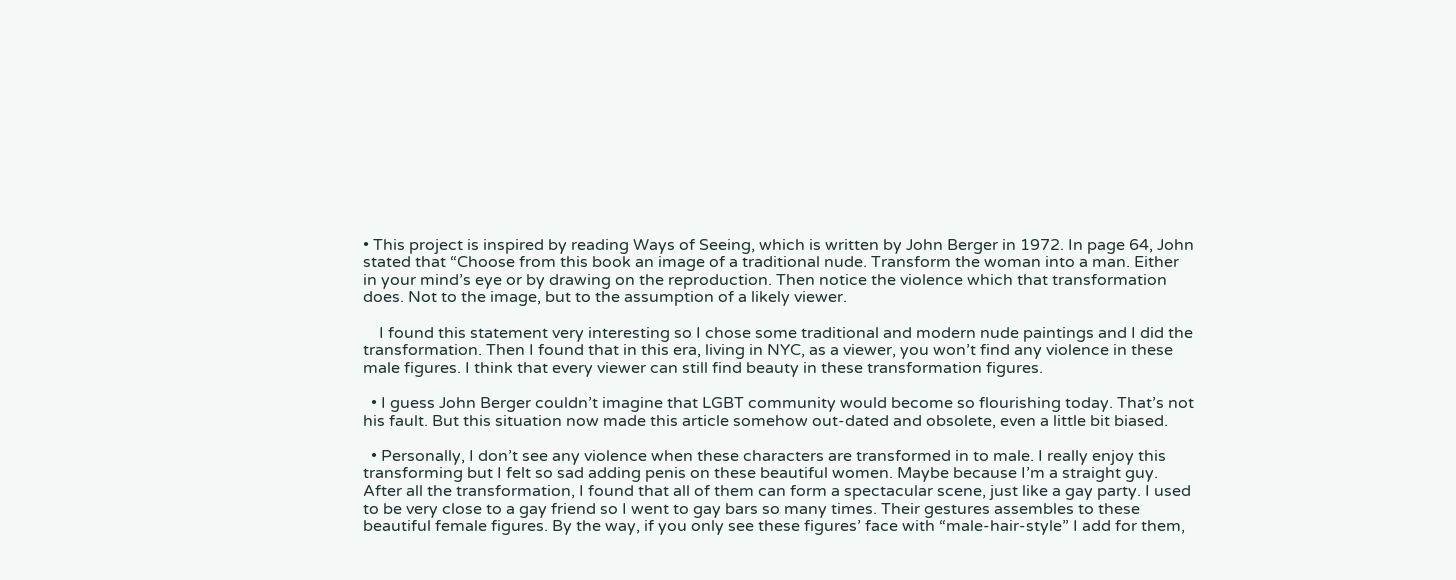• This project is inspired by reading Ways of Seeing, which is written by John Berger in 1972. In page 64, John stated that “Choose from this book an image of a traditional nude. Transform the woman into a man. Either in your mind’s eye or by drawing on the reproduction. Then notice the violence which that transformation does. Not to the image, but to the assumption of a likely viewer.

    I found this statement very interesting so I chose some traditional and modern nude paintings and I did the transformation. Then I found that in this era, living in NYC, as a viewer, you won’t find any violence in these male figures. I think that every viewer can still find beauty in these transformation figures.

  • I guess John Berger couldn’t imagine that LGBT community would become so flourishing today. That’s not his fault. But this situation now made this article somehow out-dated and obsolete, even a little bit biased.

  • Personally, I don’t see any violence when these characters are transformed in to male. I really enjoy this transforming but I felt so sad adding penis on these beautiful women. Maybe because I’m a straight guy. After all the transformation, I found that all of them can form a spectacular scene, just like a gay party. I used to be very close to a gay friend so I went to gay bars so many times. Their gestures assembles to these beautiful female figures. By the way, if you only see these figures’ face with “male-hair-style” I add for them,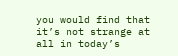you would find that it’s not strange at all in today’s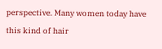perspective. Many women today have this kind of hair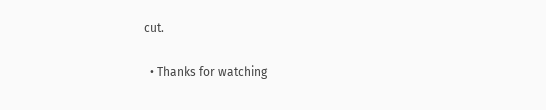cut.

  • Thanks for watching